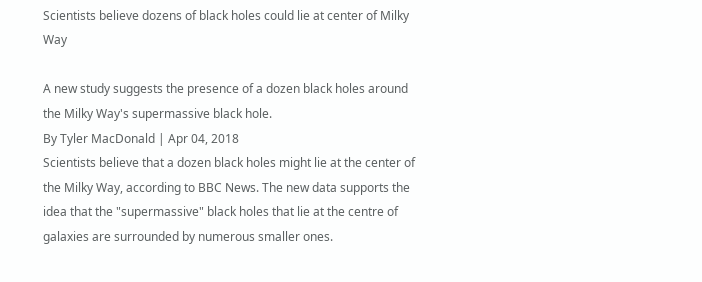Scientists believe dozens of black holes could lie at center of Milky Way

A new study suggests the presence of a dozen black holes around the Milky Way's supermassive black hole.
By Tyler MacDonald | Apr 04, 2018
Scientists believe that a dozen black holes might lie at the center of the Milky Way, according to BBC News. The new data supports the idea that the "supermassive" black holes that lie at the centre of galaxies are surrounded by numerous smaller ones.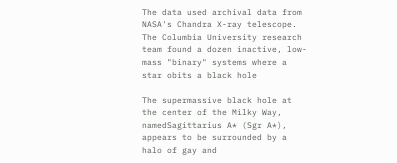The data used archival data from NASA's Chandra X-ray telescope. The Columbia University research team found a dozen inactive, low-mass "binary" systems where a star obits a black hole

The supermassive black hole at the center of the Milky Way, namedSagittarius A* (Sgr A*), appears to be surrounded by a halo of gay and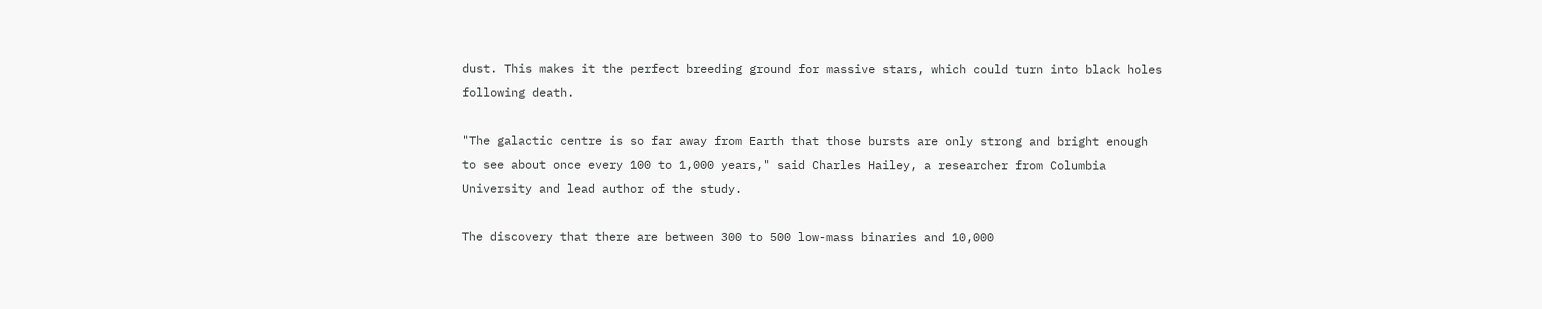dust. This makes it the perfect breeding ground for massive stars, which could turn into black holes following death.

"The galactic centre is so far away from Earth that those bursts are only strong and bright enough to see about once every 100 to 1,000 years," said Charles Hailey, a researcher from Columbia University and lead author of the study.

The discovery that there are between 300 to 500 low-mass binaries and 10,000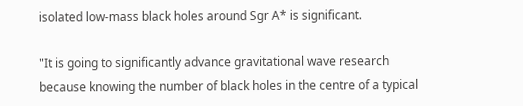isolated low-mass black holes around Sgr A* is significant.

"It is going to significantly advance gravitational wave research because knowing the number of black holes in the centre of a typical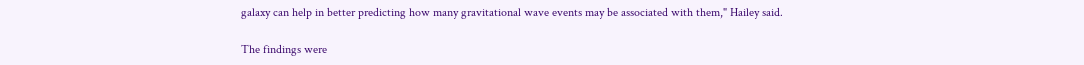galaxy can help in better predicting how many gravitational wave events may be associated with them," Hailey said.

The findings were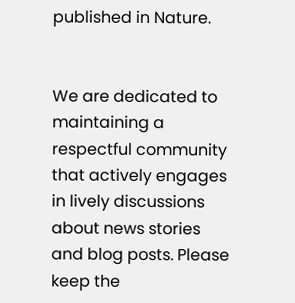published in Nature.


We are dedicated to maintaining a respectful community that actively engages in lively discussions about news stories and blog posts. Please keep the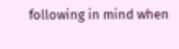following in mind when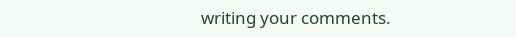writing your comments.